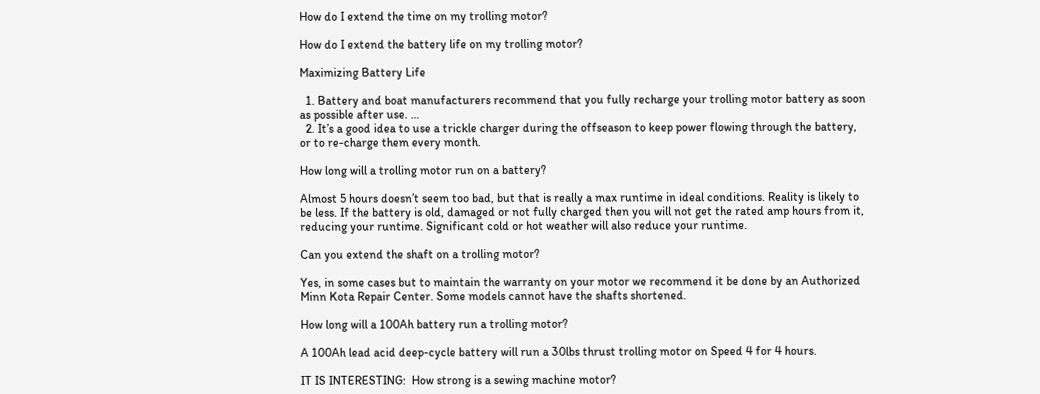How do I extend the time on my trolling motor?

How do I extend the battery life on my trolling motor?

Maximizing Battery Life

  1. Battery and boat manufacturers recommend that you fully recharge your trolling motor battery as soon as possible after use. …
  2. It’s a good idea to use a trickle charger during the offseason to keep power flowing through the battery, or to re-charge them every month.

How long will a trolling motor run on a battery?

Almost 5 hours doesn’t seem too bad, but that is really a max runtime in ideal conditions. Reality is likely to be less. If the battery is old, damaged or not fully charged then you will not get the rated amp hours from it, reducing your runtime. Significant cold or hot weather will also reduce your runtime.

Can you extend the shaft on a trolling motor?

Yes, in some cases but to maintain the warranty on your motor we recommend it be done by an Authorized Minn Kota Repair Center. Some models cannot have the shafts shortened.

How long will a 100Ah battery run a trolling motor?

A 100Ah lead acid deep-cycle battery will run a 30lbs thrust trolling motor on Speed 4 for 4 hours.

IT IS INTERESTING:  How strong is a sewing machine motor?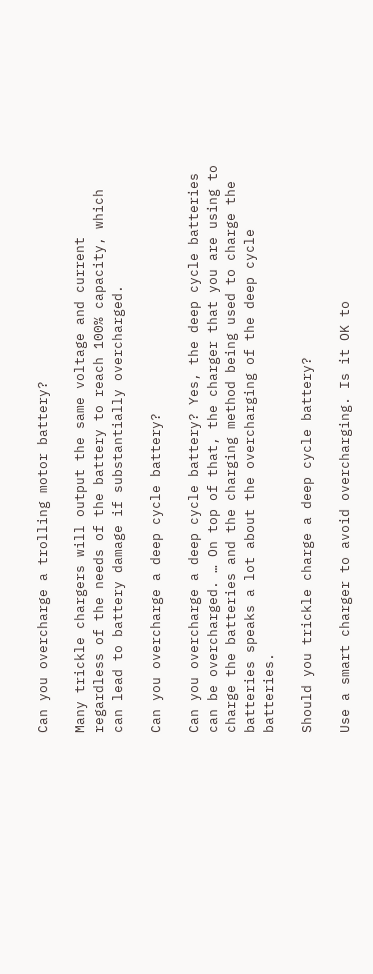Can you overcharge a trolling motor battery?

Many trickle chargers will output the same voltage and current regardless of the needs of the battery to reach 100% capacity, which can lead to battery damage if substantially overcharged.

Can you overcharge a deep cycle battery?

Can you overcharge a deep cycle battery? Yes, the deep cycle batteries can be overcharged. … On top of that, the charger that you are using to charge the batteries and the charging method being used to charge the batteries speaks a lot about the overcharging of the deep cycle batteries.

Should you trickle charge a deep cycle battery?

Use a smart charger to avoid overcharging. Is it OK to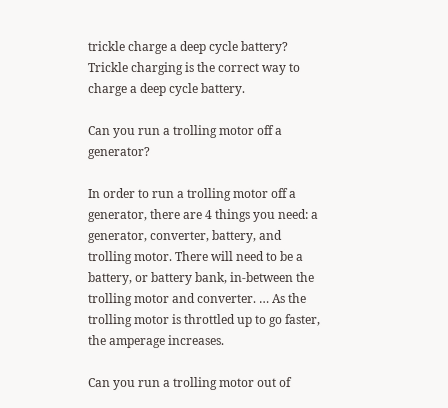trickle charge a deep cycle battery? Trickle charging is the correct way to charge a deep cycle battery.

Can you run a trolling motor off a generator?

In order to run a trolling motor off a generator, there are 4 things you need: a generator, converter, battery, and trolling motor. There will need to be a battery, or battery bank, in-between the trolling motor and converter. … As the trolling motor is throttled up to go faster, the amperage increases.

Can you run a trolling motor out of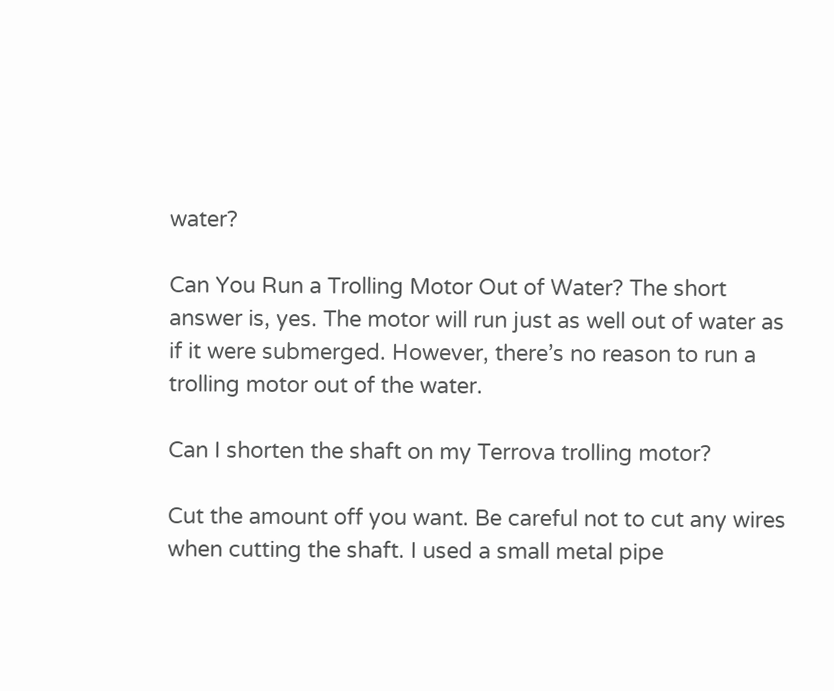water?

Can You Run a Trolling Motor Out of Water? The short answer is, yes. The motor will run just as well out of water as if it were submerged. However, there’s no reason to run a trolling motor out of the water.

Can I shorten the shaft on my Terrova trolling motor?

Cut the amount off you want. Be careful not to cut any wires when cutting the shaft. I used a small metal pipe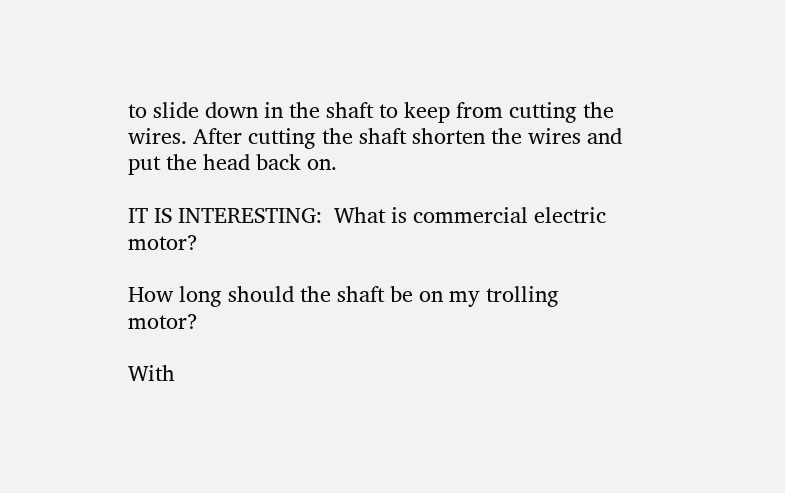to slide down in the shaft to keep from cutting the wires. After cutting the shaft shorten the wires and put the head back on.

IT IS INTERESTING:  What is commercial electric motor?

How long should the shaft be on my trolling motor?

With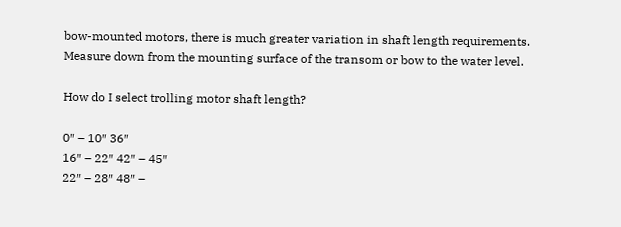bow-mounted motors, there is much greater variation in shaft length requirements. Measure down from the mounting surface of the transom or bow to the water level.

How do I select trolling motor shaft length?

0″ – 10″ 36″
16″ – 22″ 42″ – 45″
22″ – 28″ 48″ –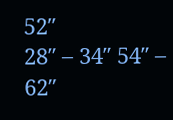52″
28″ – 34″ 54″ – 62″